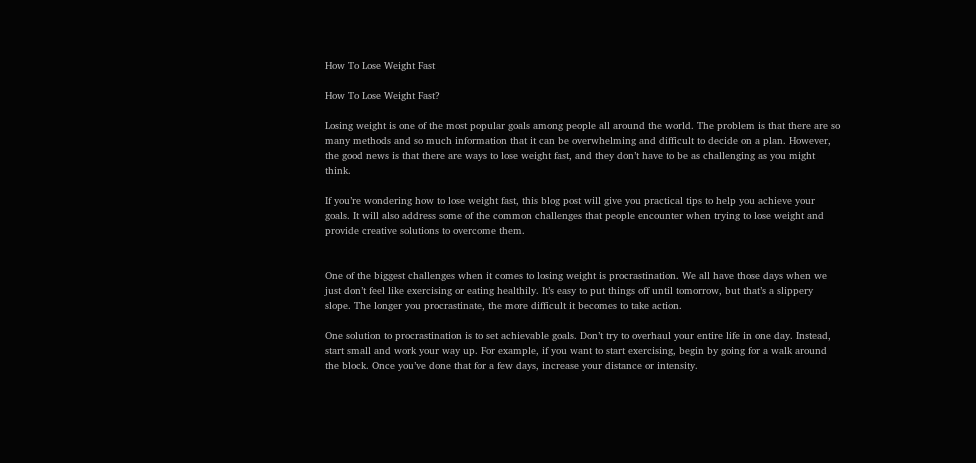How To Lose Weight Fast

How To Lose Weight Fast?

Losing weight is one of the most popular goals among people all around the world. The problem is that there are so many methods and so much information that it can be overwhelming and difficult to decide on a plan. However, the good news is that there are ways to lose weight fast, and they don’t have to be as challenging as you might think.

If you’re wondering how to lose weight fast, this blog post will give you practical tips to help you achieve your goals. It will also address some of the common challenges that people encounter when trying to lose weight and provide creative solutions to overcome them.


One of the biggest challenges when it comes to losing weight is procrastination. We all have those days when we just don’t feel like exercising or eating healthily. It’s easy to put things off until tomorrow, but that’s a slippery slope. The longer you procrastinate, the more difficult it becomes to take action.

One solution to procrastination is to set achievable goals. Don’t try to overhaul your entire life in one day. Instead, start small and work your way up. For example, if you want to start exercising, begin by going for a walk around the block. Once you’ve done that for a few days, increase your distance or intensity.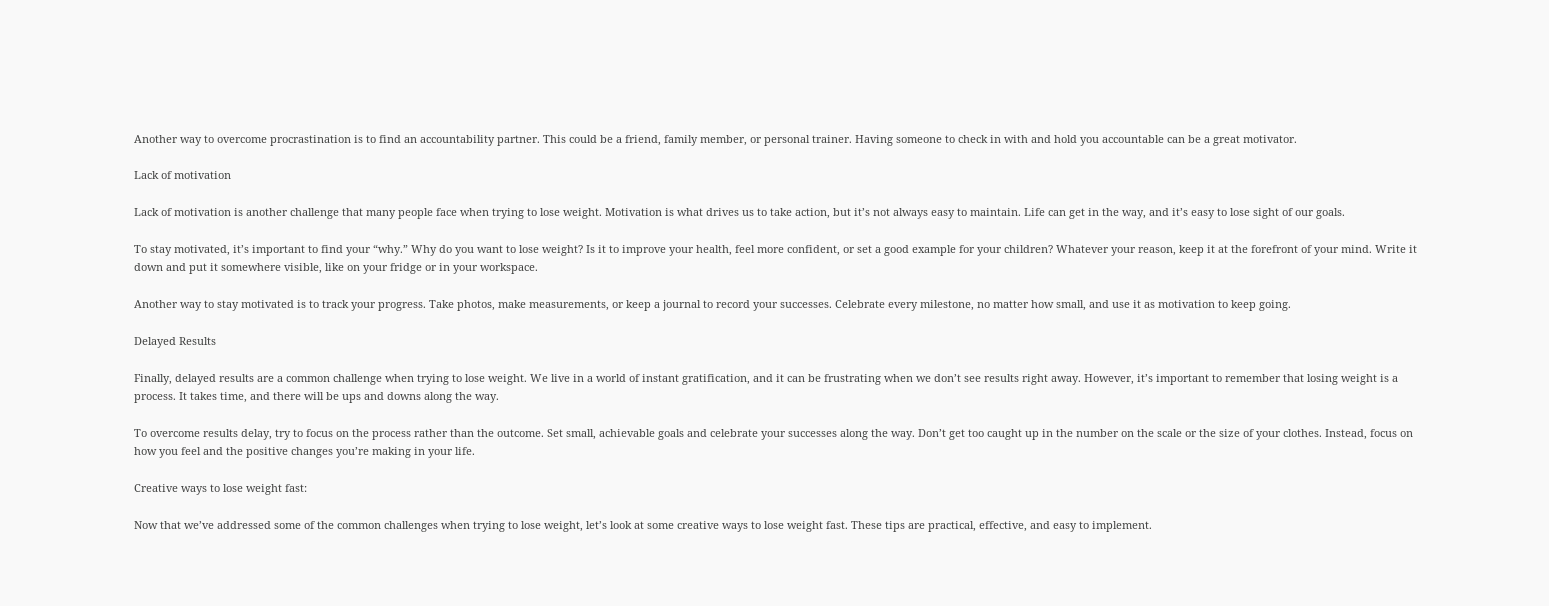Another way to overcome procrastination is to find an accountability partner. This could be a friend, family member, or personal trainer. Having someone to check in with and hold you accountable can be a great motivator.

Lack of motivation

Lack of motivation is another challenge that many people face when trying to lose weight. Motivation is what drives us to take action, but it’s not always easy to maintain. Life can get in the way, and it’s easy to lose sight of our goals.

To stay motivated, it’s important to find your “why.” Why do you want to lose weight? Is it to improve your health, feel more confident, or set a good example for your children? Whatever your reason, keep it at the forefront of your mind. Write it down and put it somewhere visible, like on your fridge or in your workspace.

Another way to stay motivated is to track your progress. Take photos, make measurements, or keep a journal to record your successes. Celebrate every milestone, no matter how small, and use it as motivation to keep going.

Delayed Results

Finally, delayed results are a common challenge when trying to lose weight. We live in a world of instant gratification, and it can be frustrating when we don’t see results right away. However, it’s important to remember that losing weight is a process. It takes time, and there will be ups and downs along the way.

To overcome results delay, try to focus on the process rather than the outcome. Set small, achievable goals and celebrate your successes along the way. Don’t get too caught up in the number on the scale or the size of your clothes. Instead, focus on how you feel and the positive changes you’re making in your life.

Creative ways to lose weight fast:

Now that we’ve addressed some of the common challenges when trying to lose weight, let’s look at some creative ways to lose weight fast. These tips are practical, effective, and easy to implement.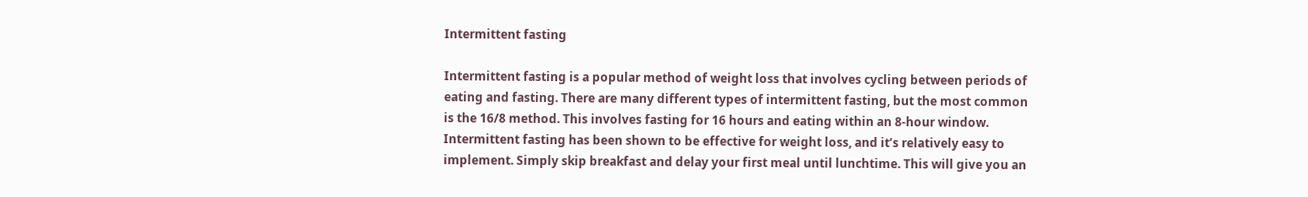Intermittent fasting

Intermittent fasting is a popular method of weight loss that involves cycling between periods of eating and fasting. There are many different types of intermittent fasting, but the most common is the 16/8 method. This involves fasting for 16 hours and eating within an 8-hour window. Intermittent fasting has been shown to be effective for weight loss, and it’s relatively easy to implement. Simply skip breakfast and delay your first meal until lunchtime. This will give you an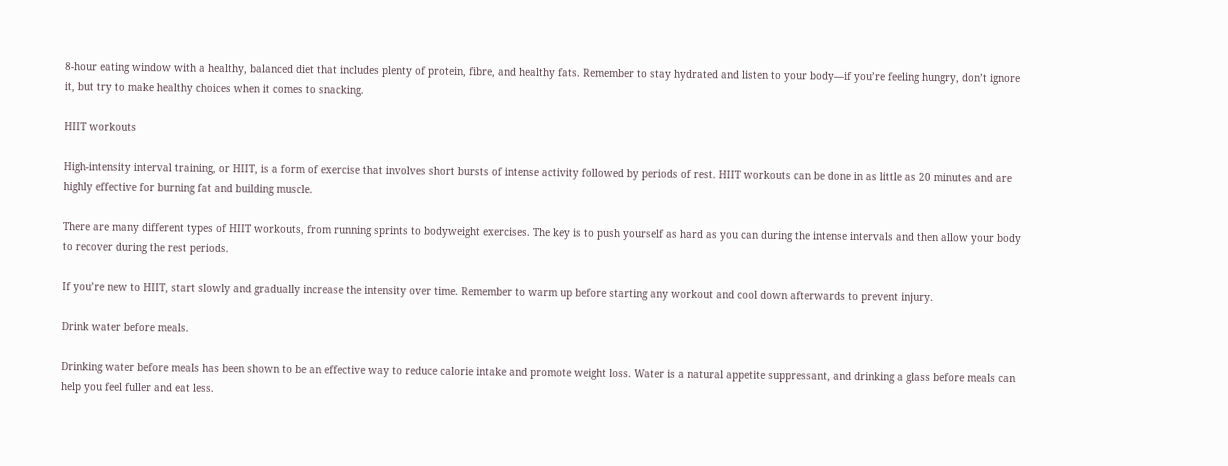8-hour eating window with a healthy, balanced diet that includes plenty of protein, fibre, and healthy fats. Remember to stay hydrated and listen to your body—if you’re feeling hungry, don’t ignore it, but try to make healthy choices when it comes to snacking.

HIIT workouts

High-intensity interval training, or HIIT, is a form of exercise that involves short bursts of intense activity followed by periods of rest. HIIT workouts can be done in as little as 20 minutes and are highly effective for burning fat and building muscle.

There are many different types of HIIT workouts, from running sprints to bodyweight exercises. The key is to push yourself as hard as you can during the intense intervals and then allow your body to recover during the rest periods.

If you’re new to HIIT, start slowly and gradually increase the intensity over time. Remember to warm up before starting any workout and cool down afterwards to prevent injury.

Drink water before meals.

Drinking water before meals has been shown to be an effective way to reduce calorie intake and promote weight loss. Water is a natural appetite suppressant, and drinking a glass before meals can help you feel fuller and eat less.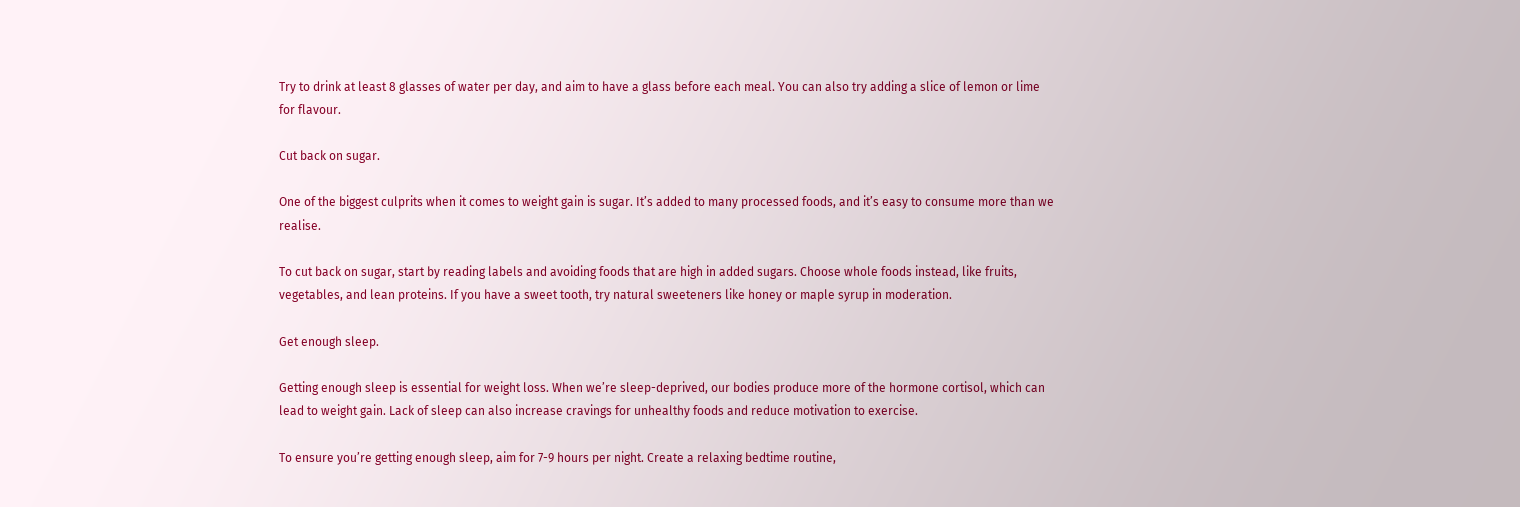Try to drink at least 8 glasses of water per day, and aim to have a glass before each meal. You can also try adding a slice of lemon or lime for flavour.

Cut back on sugar.

One of the biggest culprits when it comes to weight gain is sugar. It’s added to many processed foods, and it’s easy to consume more than we realise.

To cut back on sugar, start by reading labels and avoiding foods that are high in added sugars. Choose whole foods instead, like fruits, vegetables, and lean proteins. If you have a sweet tooth, try natural sweeteners like honey or maple syrup in moderation.

Get enough sleep.

Getting enough sleep is essential for weight loss. When we’re sleep-deprived, our bodies produce more of the hormone cortisol, which can lead to weight gain. Lack of sleep can also increase cravings for unhealthy foods and reduce motivation to exercise.

To ensure you’re getting enough sleep, aim for 7-9 hours per night. Create a relaxing bedtime routine,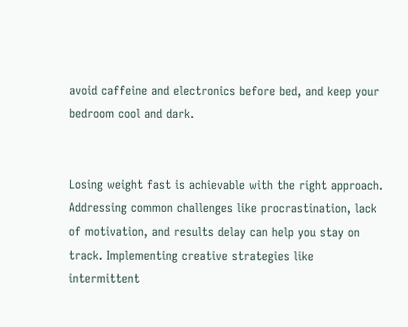avoid caffeine and electronics before bed, and keep your bedroom cool and dark.


Losing weight fast is achievable with the right approach. Addressing common challenges like procrastination, lack of motivation, and results delay can help you stay on track. Implementing creative strategies like intermittent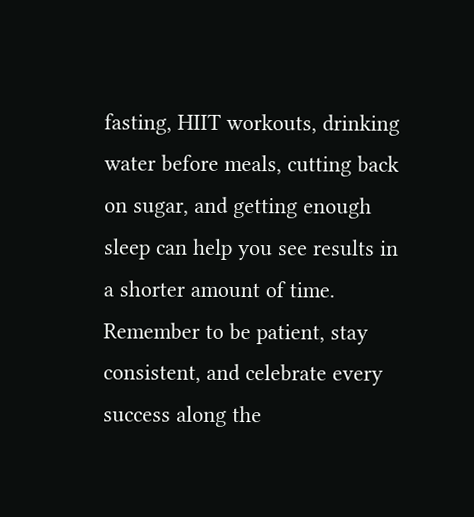fasting, HIIT workouts, drinking water before meals, cutting back on sugar, and getting enough sleep can help you see results in a shorter amount of time. Remember to be patient, stay consistent, and celebrate every success along the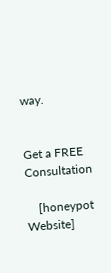way.


Get a FREE Consultation

    [honeypot Website]